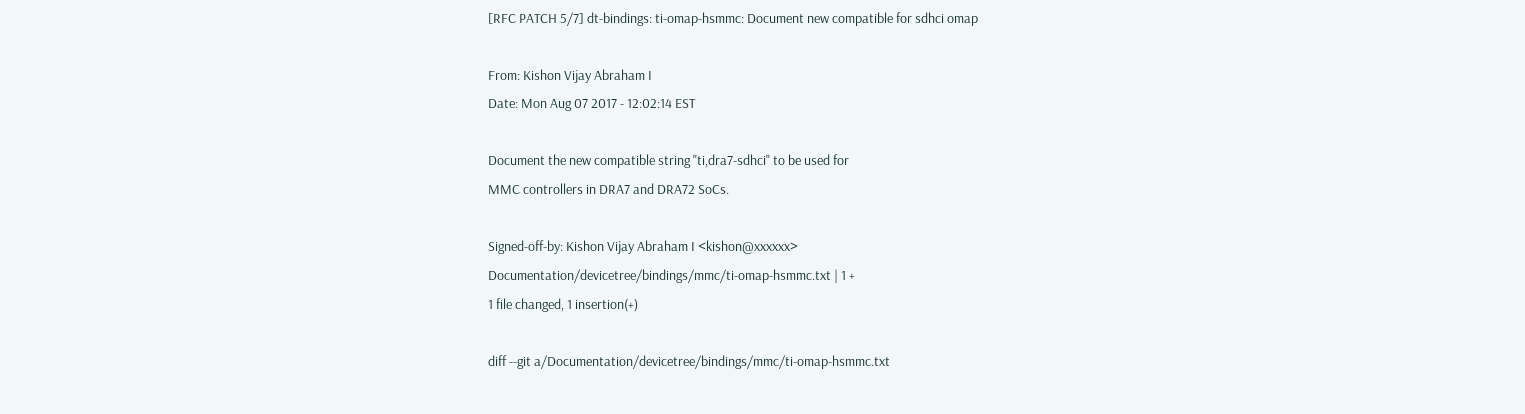[RFC PATCH 5/7] dt-bindings: ti-omap-hsmmc: Document new compatible for sdhci omap

From: Kishon Vijay Abraham I
Date: Mon Aug 07 2017 - 12:02:14 EST

Document the new compatible string "ti,dra7-sdhci" to be used for
MMC controllers in DRA7 and DRA72 SoCs.

Signed-off-by: Kishon Vijay Abraham I <kishon@xxxxxx>
Documentation/devicetree/bindings/mmc/ti-omap-hsmmc.txt | 1 +
1 file changed, 1 insertion(+)

diff --git a/Documentation/devicetree/bindings/mmc/ti-omap-hsmmc.txt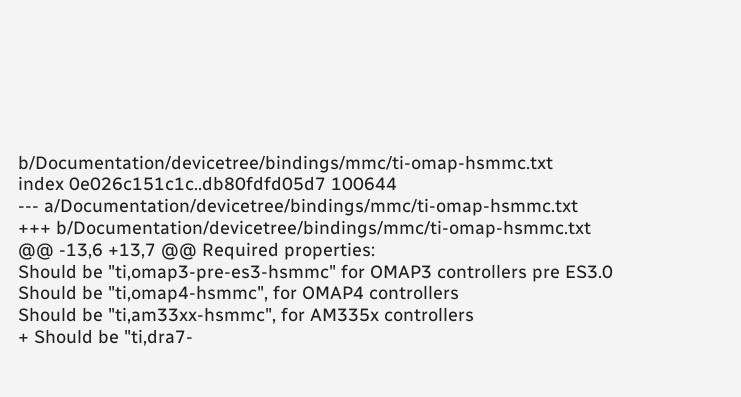b/Documentation/devicetree/bindings/mmc/ti-omap-hsmmc.txt
index 0e026c151c1c..db80fdfd05d7 100644
--- a/Documentation/devicetree/bindings/mmc/ti-omap-hsmmc.txt
+++ b/Documentation/devicetree/bindings/mmc/ti-omap-hsmmc.txt
@@ -13,6 +13,7 @@ Required properties:
Should be "ti,omap3-pre-es3-hsmmc" for OMAP3 controllers pre ES3.0
Should be "ti,omap4-hsmmc", for OMAP4 controllers
Should be "ti,am33xx-hsmmc", for AM335x controllers
+ Should be "ti,dra7-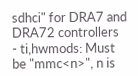sdhci" for DRA7 and DRA72 controllers
- ti,hwmods: Must be "mmc<n>", n is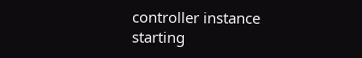controller instance starting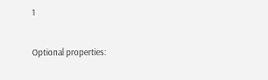1

Optional properties: